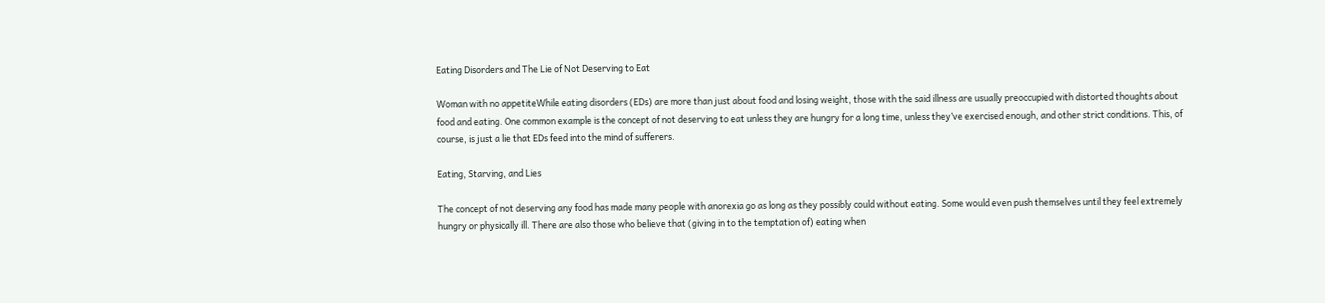Eating Disorders and The Lie of Not Deserving to Eat

Woman with no appetiteWhile eating disorders (EDs) are more than just about food and losing weight, those with the said illness are usually preoccupied with distorted thoughts about food and eating. One common example is the concept of not deserving to eat unless they are hungry for a long time, unless they’ve exercised enough, and other strict conditions. This, of course, is just a lie that EDs feed into the mind of sufferers.

Eating, Starving, and Lies

The concept of not deserving any food has made many people with anorexia go as long as they possibly could without eating. Some would even push themselves until they feel extremely hungry or physically ill. There are also those who believe that (giving in to the temptation of) eating when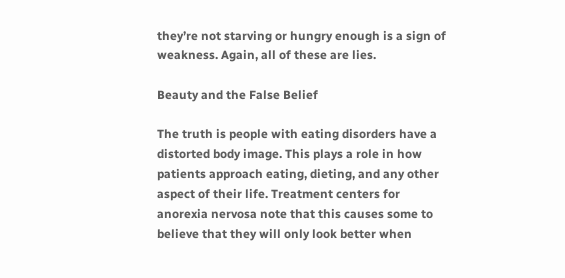they’re not starving or hungry enough is a sign of weakness. Again, all of these are lies.

Beauty and the False Belief

The truth is people with eating disorders have a distorted body image. This plays a role in how patients approach eating, dieting, and any other aspect of their life. Treatment centers for anorexia nervosa note that this causes some to believe that they will only look better when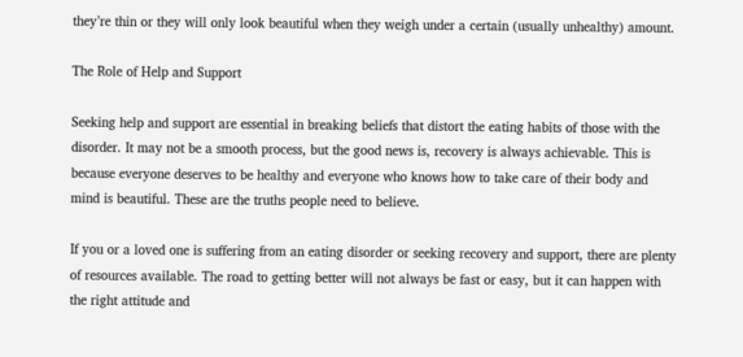they’re thin or they will only look beautiful when they weigh under a certain (usually unhealthy) amount.

The Role of Help and Support

Seeking help and support are essential in breaking beliefs that distort the eating habits of those with the disorder. It may not be a smooth process, but the good news is, recovery is always achievable. This is because everyone deserves to be healthy and everyone who knows how to take care of their body and mind is beautiful. These are the truths people need to believe.

If you or a loved one is suffering from an eating disorder or seeking recovery and support, there are plenty of resources available. The road to getting better will not always be fast or easy, but it can happen with the right attitude and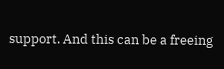support. And this can be a freeing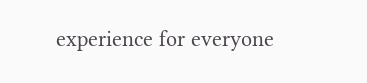experience for everyone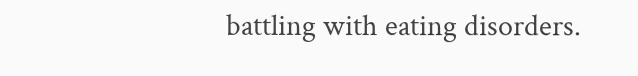battling with eating disorders.